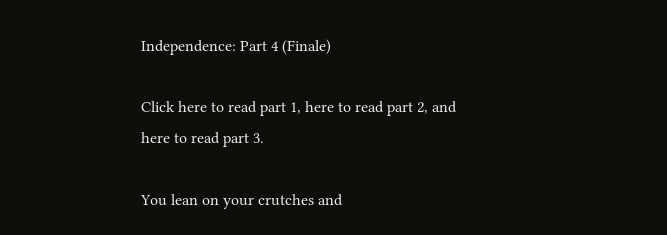Independence: Part 4 (Finale)

Click here to read part 1, here to read part 2, and here to read part 3.

You lean on your crutches and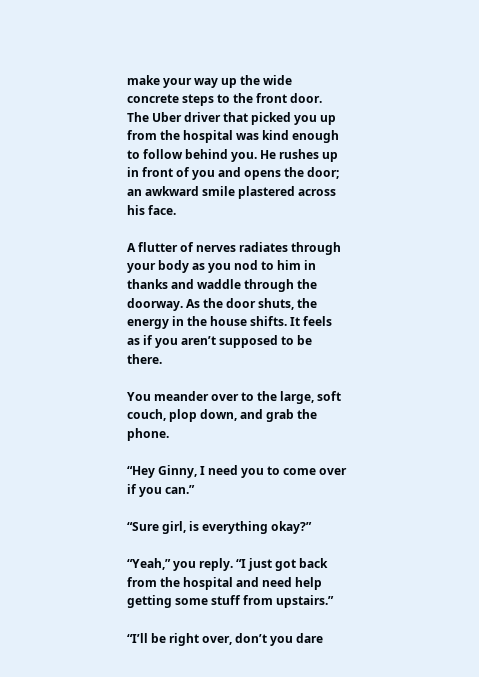make your way up the wide concrete steps to the front door. The Uber driver that picked you up from the hospital was kind enough to follow behind you. He rushes up in front of you and opens the door; an awkward smile plastered across his face.

A flutter of nerves radiates through your body as you nod to him in thanks and waddle through the doorway. As the door shuts, the energy in the house shifts. It feels as if you aren’t supposed to be there.

You meander over to the large, soft couch, plop down, and grab the phone.

“Hey Ginny, I need you to come over if you can.”

“Sure girl, is everything okay?”

“Yeah,” you reply. “I just got back from the hospital and need help getting some stuff from upstairs.”

“I’ll be right over, don’t you dare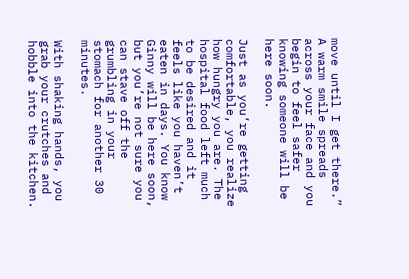move until I get there.” A warm smile spreads across your face and you begin to feel safer knowing someone will be here soon.

Just as you’re getting comfortable, you realize how hungry you are. The hospital food left much to be desired and it feels like you haven’t eaten in days. You know Ginny will be here soon, but you’re not sure you can stave off the grumbling in your stomach for another 30 minutes.

With shaking hands, you grab your crutches and hobble into the kitchen.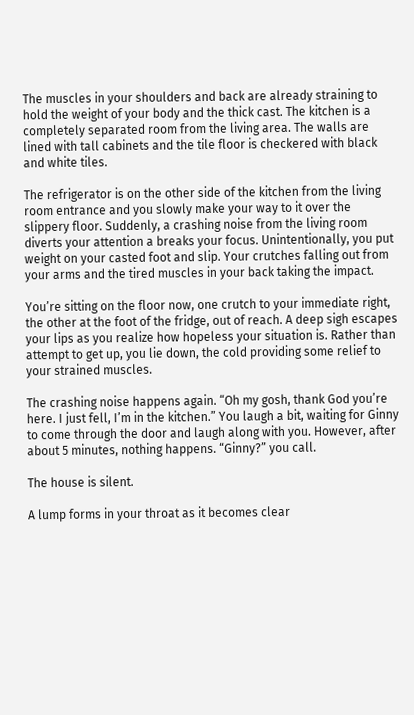The muscles in your shoulders and back are already straining to hold the weight of your body and the thick cast. The kitchen is a completely separated room from the living area. The walls are lined with tall cabinets and the tile floor is checkered with black and white tiles.

The refrigerator is on the other side of the kitchen from the living room entrance and you slowly make your way to it over the slippery floor. Suddenly, a crashing noise from the living room diverts your attention a breaks your focus. Unintentionally, you put weight on your casted foot and slip. Your crutches falling out from your arms and the tired muscles in your back taking the impact.

You’re sitting on the floor now, one crutch to your immediate right, the other at the foot of the fridge, out of reach. A deep sigh escapes your lips as you realize how hopeless your situation is. Rather than attempt to get up, you lie down, the cold providing some relief to your strained muscles.

The crashing noise happens again. “Oh my gosh, thank God you’re here. I just fell, I’m in the kitchen.” You laugh a bit, waiting for Ginny to come through the door and laugh along with you. However, after about 5 minutes, nothing happens. “Ginny?” you call.

The house is silent.

A lump forms in your throat as it becomes clear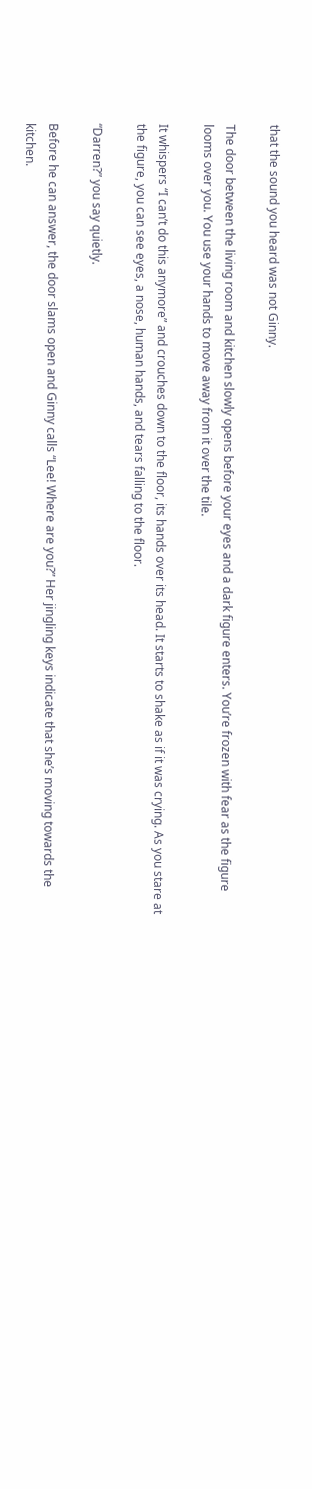that the sound you heard was not Ginny.

The door between the living room and kitchen slowly opens before your eyes and a dark figure enters. You’re frozen with fear as the figure looms over you. You use your hands to move away from it over the tile.

It whispers “I can’t do this anymore” and crouches down to the floor, its hands over its head. It starts to shake as if it was crying. As you stare at the figure, you can see eyes, a nose, human hands, and tears falling to the floor.

“Darren?” you say quietly.

Before he can answer, the door slams open and Ginny calls “Lee! Where are you?” Her jingling keys indicate that she’s moving towards the kitchen.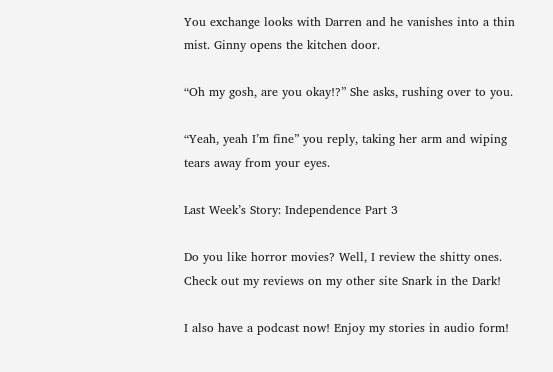You exchange looks with Darren and he vanishes into a thin mist. Ginny opens the kitchen door.

“Oh my gosh, are you okay!?” She asks, rushing over to you.

“Yeah, yeah I’m fine” you reply, taking her arm and wiping tears away from your eyes.

Last Week’s Story: Independence Part 3

Do you like horror movies? Well, I review the shitty ones. Check out my reviews on my other site Snark in the Dark!

I also have a podcast now! Enjoy my stories in audio form!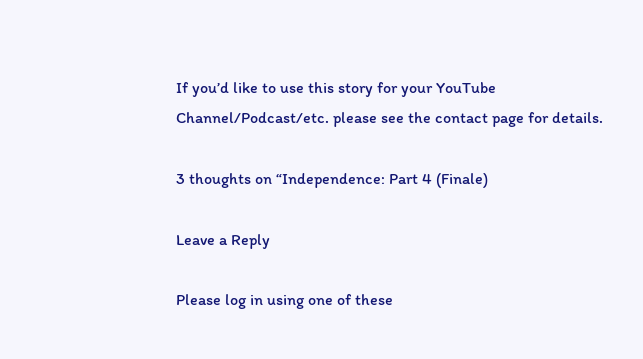If you’d like to use this story for your YouTube Channel/Podcast/etc. please see the contact page for details.

3 thoughts on “Independence: Part 4 (Finale)

Leave a Reply

Please log in using one of these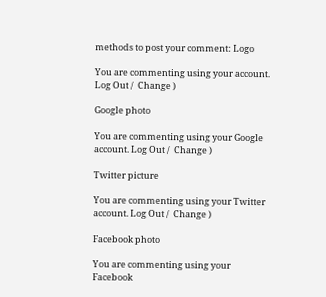methods to post your comment: Logo

You are commenting using your account. Log Out /  Change )

Google photo

You are commenting using your Google account. Log Out /  Change )

Twitter picture

You are commenting using your Twitter account. Log Out /  Change )

Facebook photo

You are commenting using your Facebook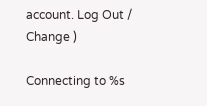account. Log Out /  Change )

Connecting to %s